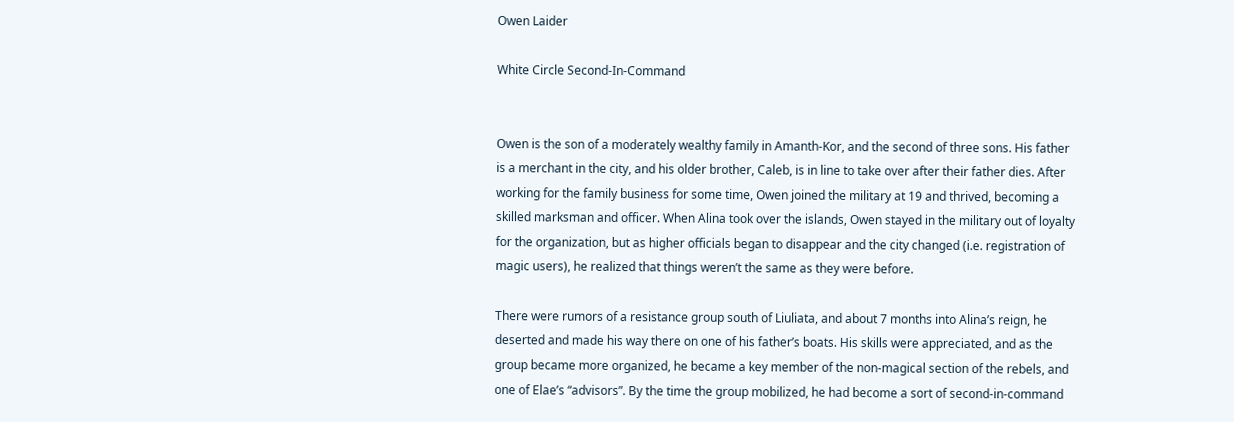Owen Laider

White Circle Second-In-Command


Owen is the son of a moderately wealthy family in Amanth-Kor, and the second of three sons. His father is a merchant in the city, and his older brother, Caleb, is in line to take over after their father dies. After working for the family business for some time, Owen joined the military at 19 and thrived, becoming a skilled marksman and officer. When Alina took over the islands, Owen stayed in the military out of loyalty for the organization, but as higher officials began to disappear and the city changed (i.e. registration of magic users), he realized that things weren’t the same as they were before.

There were rumors of a resistance group south of Liuliata, and about 7 months into Alina’s reign, he deserted and made his way there on one of his father’s boats. His skills were appreciated, and as the group became more organized, he became a key member of the non-magical section of the rebels, and one of Elae’s “advisors”. By the time the group mobilized, he had become a sort of second-in-command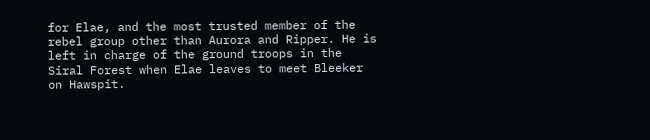for Elae, and the most trusted member of the rebel group other than Aurora and Ripper. He is left in charge of the ground troops in the Siral Forest when Elae leaves to meet Bleeker on Hawspit.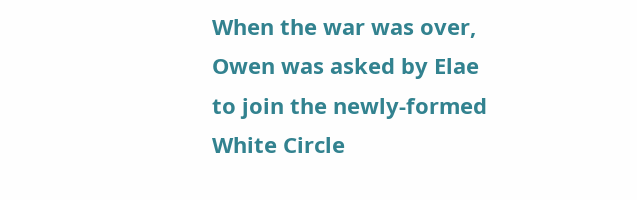When the war was over, Owen was asked by Elae to join the newly-formed White Circle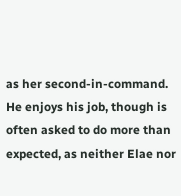as her second-in-command. He enjoys his job, though is often asked to do more than expected, as neither Elae nor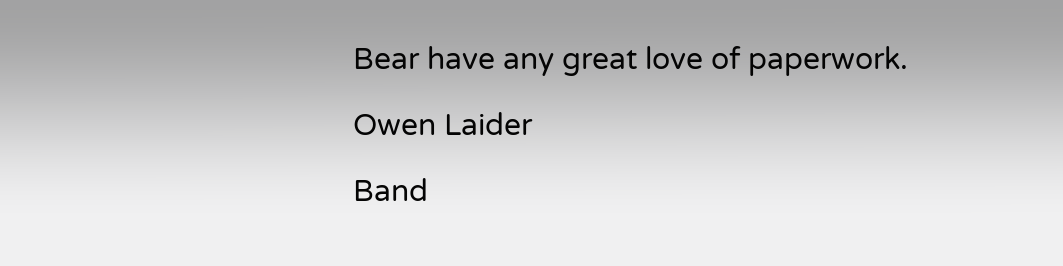Bear have any great love of paperwork.

Owen Laider

Band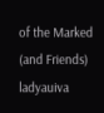of the Marked (and Friends) ladyauiva